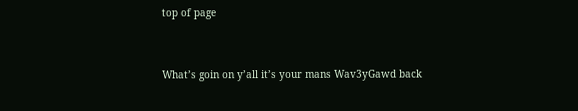top of page


What’s goin on y’all it’s your mans Wav3yGawd back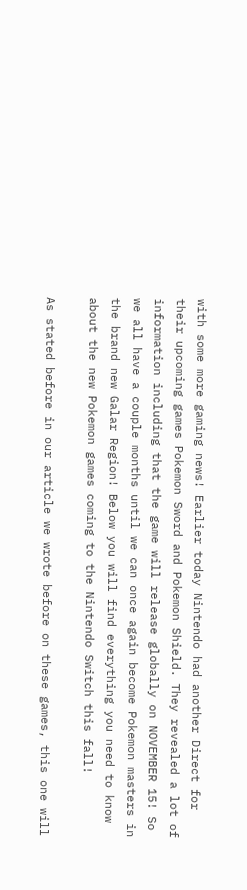with some more gaming news! Earlier today Nintendo had another Direct for their upcoming games Pokemon Sword and Pokemon Shield. They revealed a lot of information including that the game will release globally on NOVEMBER 15! So we all have a couple months until we can once again become Pokemon masters in the brand new Galar Region! Below you will find everything you need to know about the new Pokemon games coming to the Nintendo Switch this fall!

As stated before in our article we wrote before on these games, this one will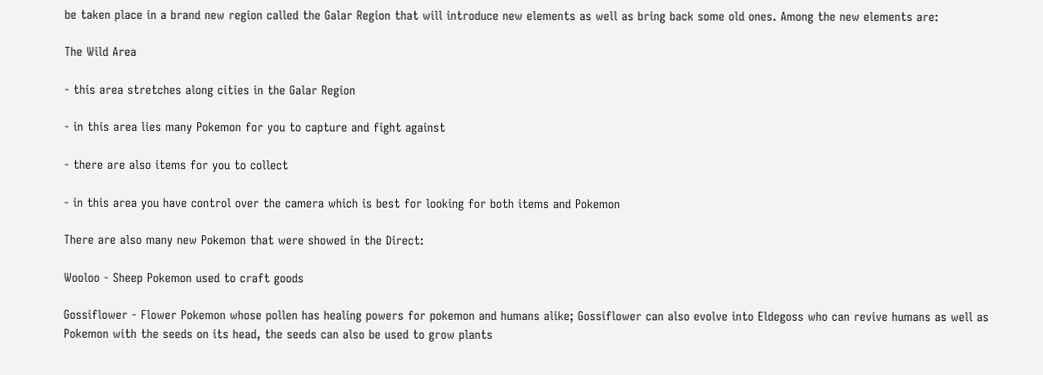be taken place in a brand new region called the Galar Region that will introduce new elements as well as bring back some old ones. Among the new elements are:

The Wild Area

- this area stretches along cities in the Galar Region

- in this area lies many Pokemon for you to capture and fight against

- there are also items for you to collect

- in this area you have control over the camera which is best for looking for both items and Pokemon

There are also many new Pokemon that were showed in the Direct:

Wooloo - Sheep Pokemon used to craft goods

Gossiflower - Flower Pokemon whose pollen has healing powers for pokemon and humans alike; Gossiflower can also evolve into Eldegoss who can revive humans as well as Pokemon with the seeds on its head, the seeds can also be used to grow plants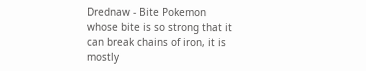Drednaw - Bite Pokemon whose bite is so strong that it can break chains of iron, it is mostly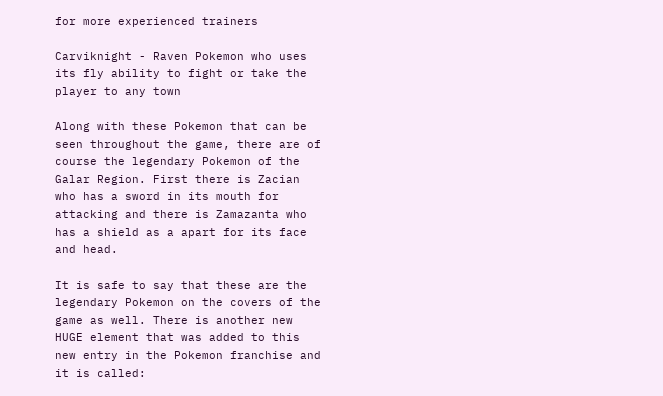for more experienced trainers

Carviknight - Raven Pokemon who uses its fly ability to fight or take the player to any town

Along with these Pokemon that can be seen throughout the game, there are of course the legendary Pokemon of the Galar Region. First there is Zacian who has a sword in its mouth for attacking and there is Zamazanta who has a shield as a apart for its face and head.

It is safe to say that these are the legendary Pokemon on the covers of the game as well. There is another new HUGE element that was added to this new entry in the Pokemon franchise and it is called: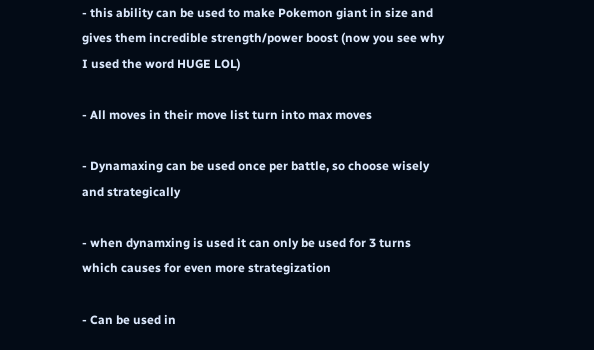- this ability can be used to make Pokemon giant in size and gives them incredible strength/power boost (now you see why I used the word HUGE LOL)

- All moves in their move list turn into max moves

- Dynamaxing can be used once per battle, so choose wisely and strategically

- when dynamxing is used it can only be used for 3 turns which causes for even more strategization

- Can be used in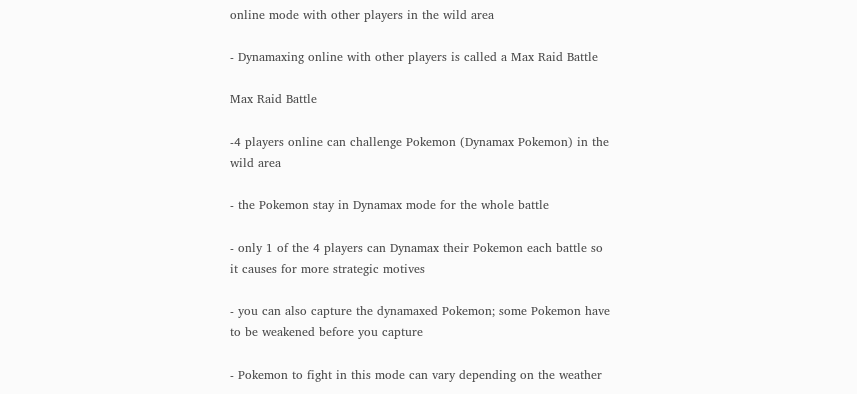online mode with other players in the wild area

- Dynamaxing online with other players is called a Max Raid Battle

Max Raid Battle

-4 players online can challenge Pokemon (Dynamax Pokemon) in the wild area

- the Pokemon stay in Dynamax mode for the whole battle

- only 1 of the 4 players can Dynamax their Pokemon each battle so it causes for more strategic motives

- you can also capture the dynamaxed Pokemon; some Pokemon have to be weakened before you capture

- Pokemon to fight in this mode can vary depending on the weather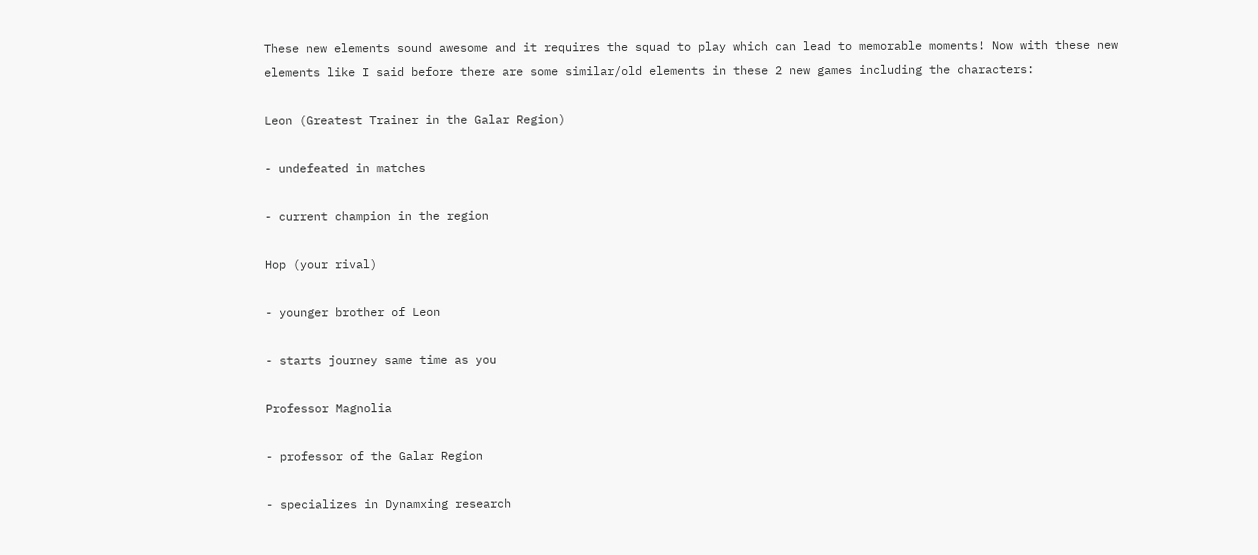These new elements sound awesome and it requires the squad to play which can lead to memorable moments! Now with these new elements like I said before there are some similar/old elements in these 2 new games including the characters:

Leon (Greatest Trainer in the Galar Region)

- undefeated in matches

- current champion in the region

Hop (your rival)

- younger brother of Leon

- starts journey same time as you

Professor Magnolia

- professor of the Galar Region

- specializes in Dynamxing research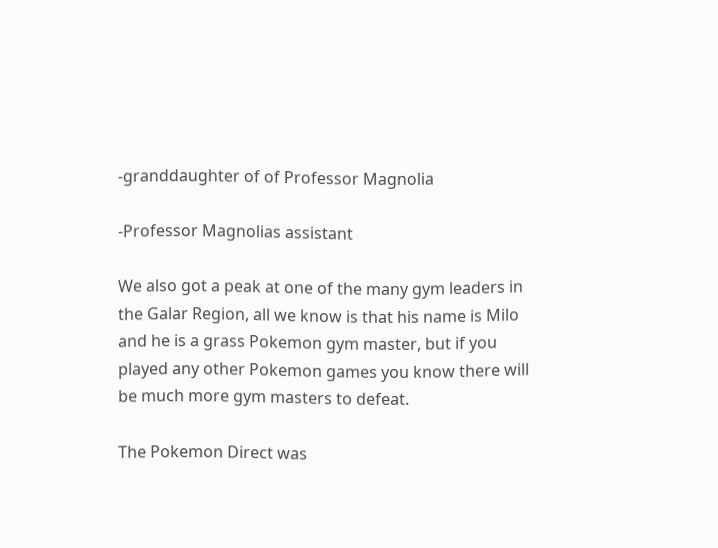-granddaughter of of Professor Magnolia

-Professor Magnolias assistant

We also got a peak at one of the many gym leaders in the Galar Region, all we know is that his name is Milo and he is a grass Pokemon gym master, but if you played any other Pokemon games you know there will be much more gym masters to defeat.

The Pokemon Direct was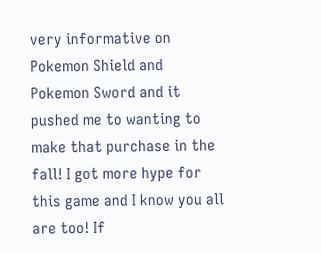very informative on Pokemon Shield and Pokemon Sword and it pushed me to wanting to make that purchase in the fall! I got more hype for this game and I know you all are too! If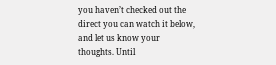you haven’t checked out the direct you can watch it below, and let us know your thoughts. Until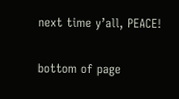next time y’all, PEACE!

bottom of page